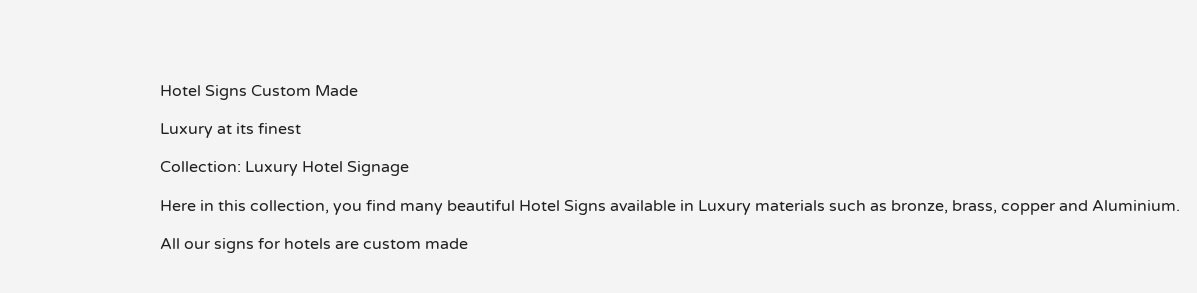Hotel Signs Custom Made

Luxury at its finest

Collection: Luxury Hotel Signage

Here in this collection, you find many beautiful Hotel Signs available in Luxury materials such as bronze, brass, copper and Aluminium.

All our signs for hotels are custom made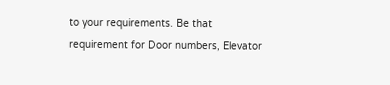to your requirements. Be that requirement for Door numbers, Elevator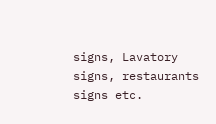signs, Lavatory signs, restaurants signs etc.